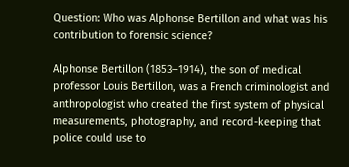Question: Who was Alphonse Bertillon and what was his contribution to forensic science?

Alphonse Bertillon (1853–1914), the son of medical professor Louis Bertillon, was a French criminologist and anthropologist who created the first system of physical measurements, photography, and record-keeping that police could use to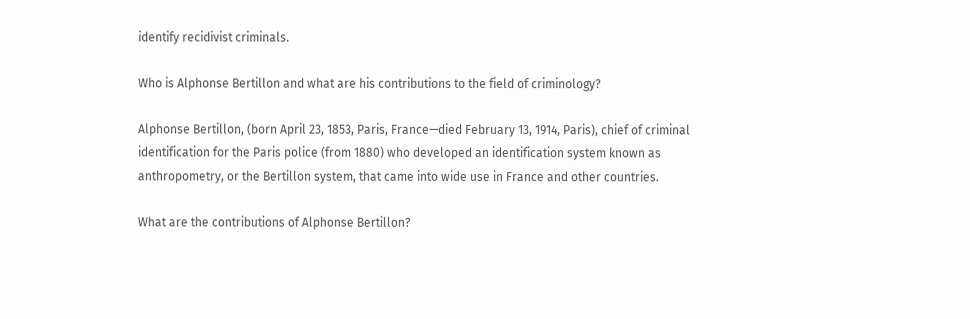identify recidivist criminals.

Who is Alphonse Bertillon and what are his contributions to the field of criminology?

Alphonse Bertillon, (born April 23, 1853, Paris, France—died February 13, 1914, Paris), chief of criminal identification for the Paris police (from 1880) who developed an identification system known as anthropometry, or the Bertillon system, that came into wide use in France and other countries.

What are the contributions of Alphonse Bertillon?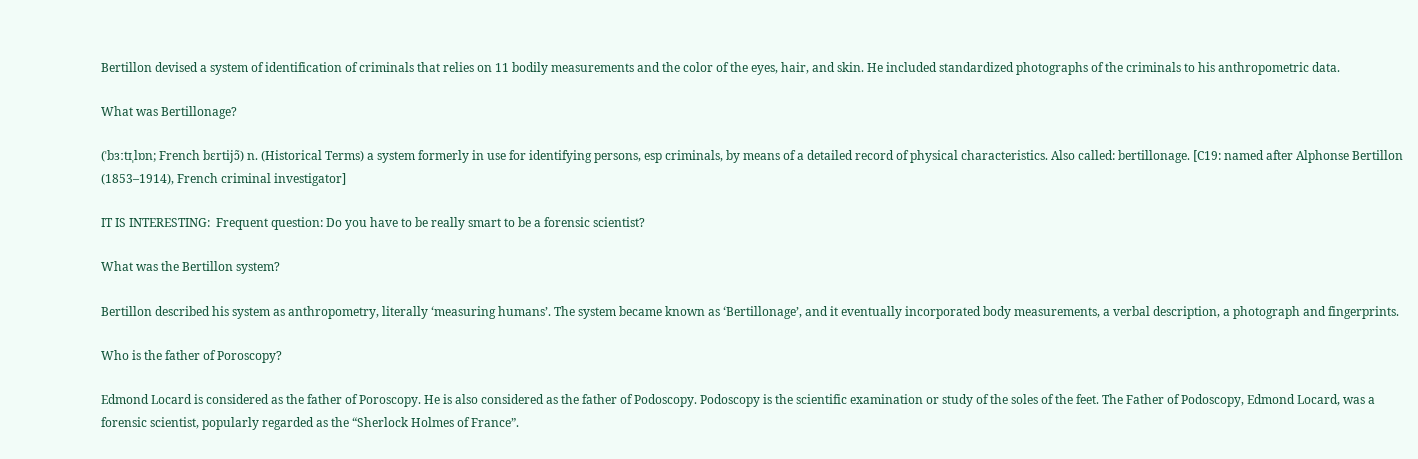Bertillon devised a system of identification of criminals that relies on 11 bodily measurements and the color of the eyes, hair, and skin. He included standardized photographs of the criminals to his anthropometric data.

What was Bertillonage?

(ˈbɜːtɪˌlɒn; French bɛrtijɔ̃) n. (Historical Terms) a system formerly in use for identifying persons, esp criminals, by means of a detailed record of physical characteristics. Also called: bertillonage. [C19: named after Alphonse Bertillon (1853–1914), French criminal investigator]

IT IS INTERESTING:  Frequent question: Do you have to be really smart to be a forensic scientist?

What was the Bertillon system?

Bertillon described his system as anthropometry, literally ‘measuring humans’. The system became known as ‘Bertillonage’, and it eventually incorporated body measurements, a verbal description, a photograph and fingerprints.

Who is the father of Poroscopy?

Edmond Locard is considered as the father of Poroscopy. He is also considered as the father of Podoscopy. Podoscopy is the scientific examination or study of the soles of the feet. The Father of Podoscopy, Edmond Locard, was a forensic scientist, popularly regarded as the “Sherlock Holmes of France”.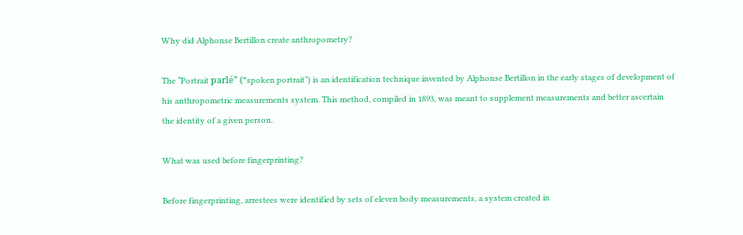Why did Alphonse Bertillon create anthropometry?

The “Portrait parlé” (“spoken portrait”) is an identification technique invented by Alphonse Bertillon in the early stages of development of his anthropometric measurements system. This method, compiled in 1893, was meant to supplement measurements and better ascertain the identity of a given person.

What was used before fingerprinting?

Before fingerprinting, arrestees were identified by sets of eleven body measurements, a system created in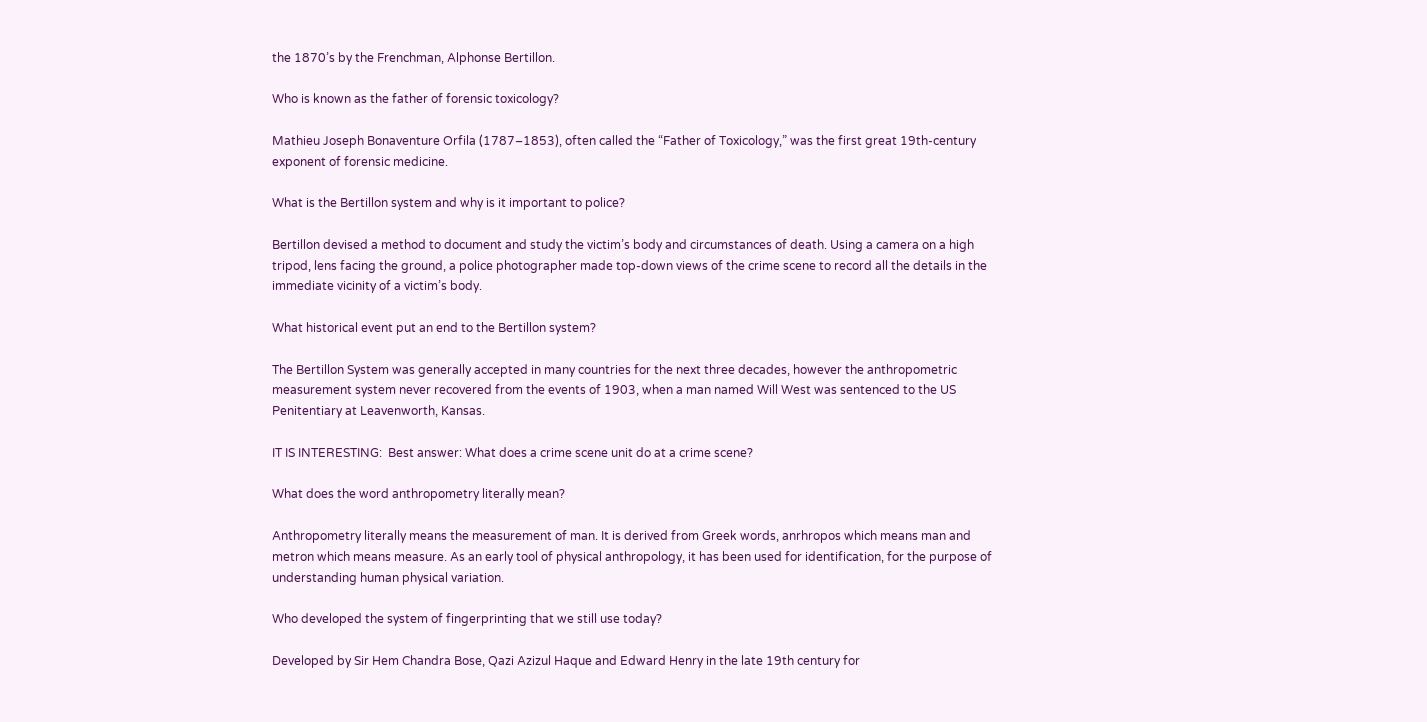the 1870’s by the Frenchman, Alphonse Bertillon.

Who is known as the father of forensic toxicology?

Mathieu Joseph Bonaventure Orfila (1787–1853), often called the “Father of Toxicology,” was the first great 19th-century exponent of forensic medicine.

What is the Bertillon system and why is it important to police?

Bertillon devised a method to document and study the victim’s body and circumstances of death. Using a camera on a high tripod, lens facing the ground, a police photographer made top-down views of the crime scene to record all the details in the immediate vicinity of a victim’s body.

What historical event put an end to the Bertillon system?

The Bertillon System was generally accepted in many countries for the next three decades, however the anthropometric measurement system never recovered from the events of 1903, when a man named Will West was sentenced to the US Penitentiary at Leavenworth, Kansas.

IT IS INTERESTING:  Best answer: What does a crime scene unit do at a crime scene?

What does the word anthropometry literally mean?

Anthropometry literally means the measurement of man. It is derived from Greek words, anrhropos which means man and metron which means measure. As an early tool of physical anthropology, it has been used for identification, for the purpose of understanding human physical variation.

Who developed the system of fingerprinting that we still use today?

Developed by Sir Hem Chandra Bose, Qazi Azizul Haque and Edward Henry in the late 19th century for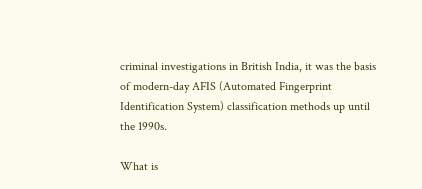criminal investigations in British India, it was the basis of modern-day AFIS (Automated Fingerprint Identification System) classification methods up until the 1990s.

What is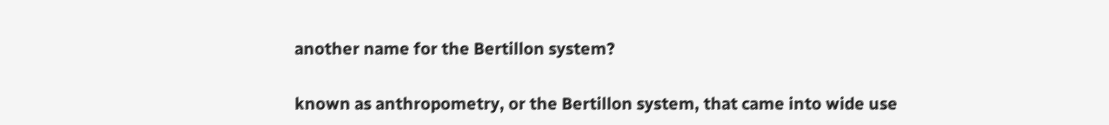another name for the Bertillon system?

known as anthropometry, or the Bertillon system, that came into wide use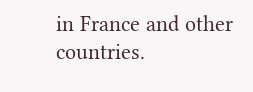in France and other countries.